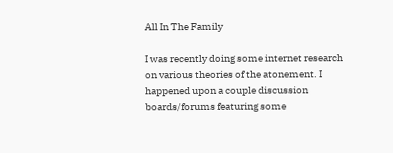All In The Family

I was recently doing some internet research on various theories of the atonement. I happened upon a couple discussion boards/forums featuring some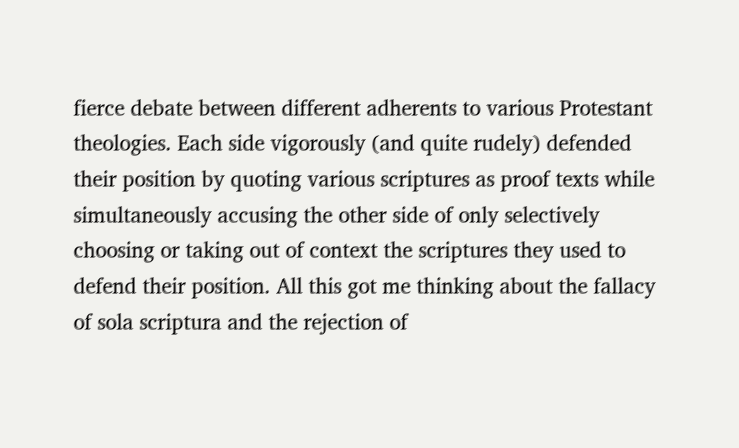fierce debate between different adherents to various Protestant theologies. Each side vigorously (and quite rudely) defended their position by quoting various scriptures as proof texts while simultaneously accusing the other side of only selectively choosing or taking out of context the scriptures they used to defend their position. All this got me thinking about the fallacy of sola scriptura and the rejection of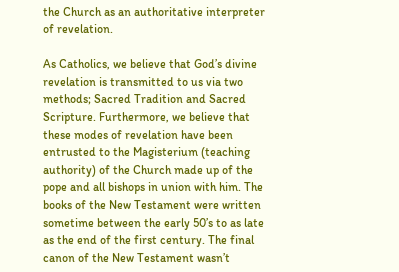the Church as an authoritative interpreter of revelation.

As Catholics, we believe that God’s divine revelation is transmitted to us via two methods; Sacred Tradition and Sacred Scripture. Furthermore, we believe that these modes of revelation have been entrusted to the Magisterium (teaching authority) of the Church made up of the pope and all bishops in union with him. The books of the New Testament were written sometime between the early 50’s to as late as the end of the first century. The final canon of the New Testament wasn’t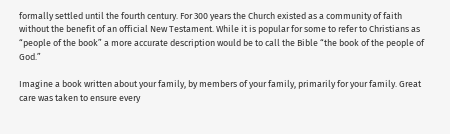formally settled until the fourth century. For 300 years the Church existed as a community of faith without the benefit of an official New Testament. While it is popular for some to refer to Christians as “people of the book” a more accurate description would be to call the Bible “the book of the people of God.”

Imagine a book written about your family, by members of your family, primarily for your family. Great care was taken to ensure every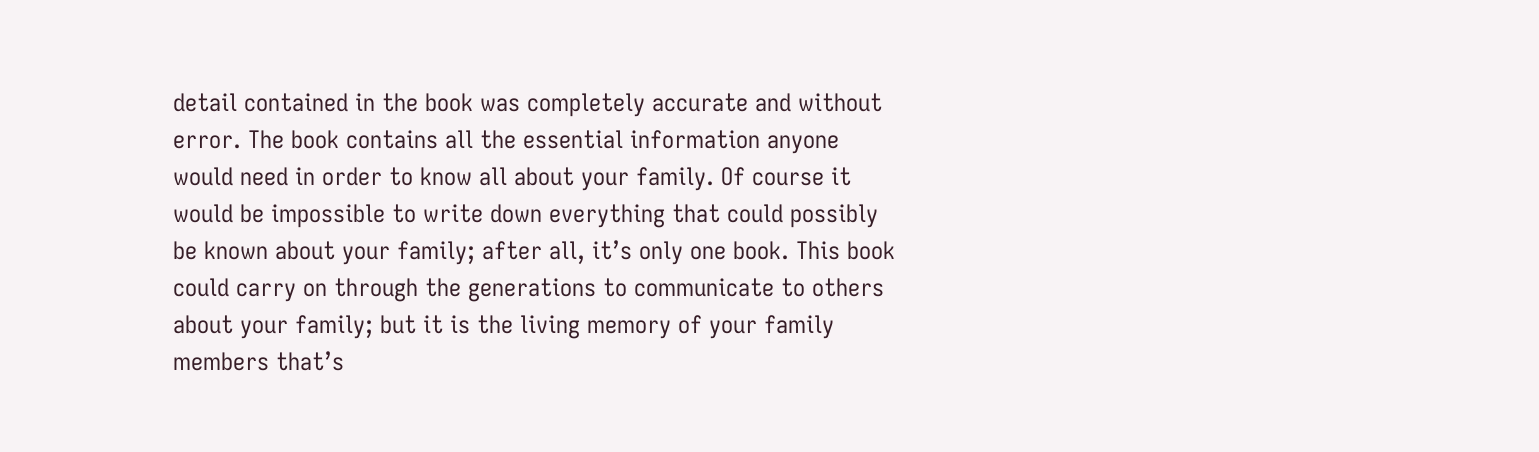detail contained in the book was completely accurate and without error. The book contains all the essential information anyone would need in order to know all about your family. Of course it would be impossible to write down everything that could possibly be known about your family; after all, it’s only one book. This book could carry on through the generations to communicate to others about your family; but it is the living memory of your family members that’s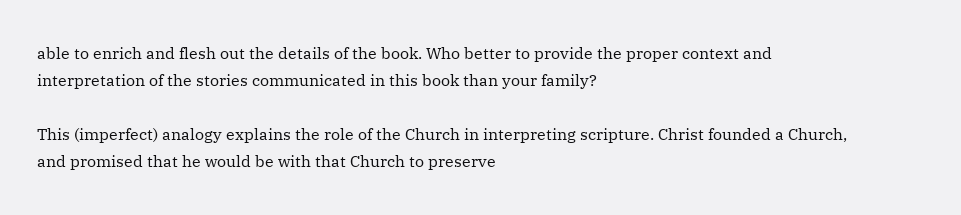able to enrich and flesh out the details of the book. Who better to provide the proper context and interpretation of the stories communicated in this book than your family?

This (imperfect) analogy explains the role of the Church in interpreting scripture. Christ founded a Church, and promised that he would be with that Church to preserve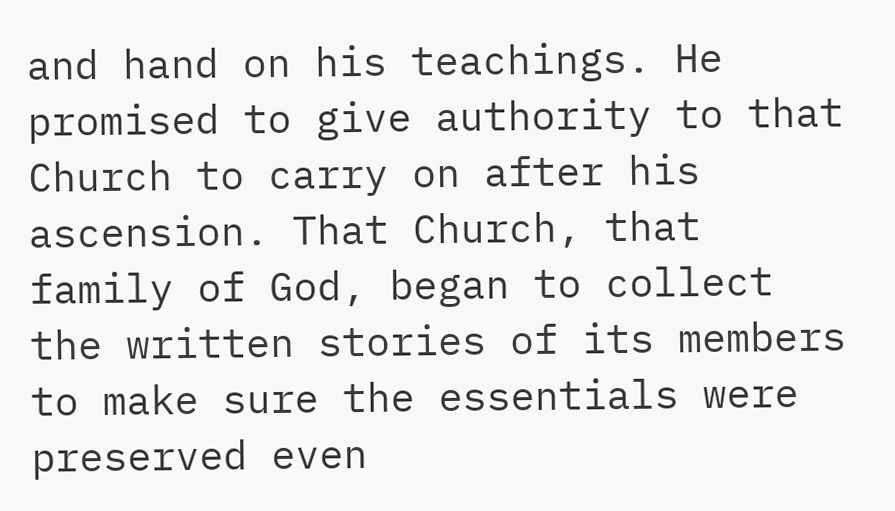and hand on his teachings. He promised to give authority to that Church to carry on after his ascension. That Church, that family of God, began to collect the written stories of its members to make sure the essentials were preserved even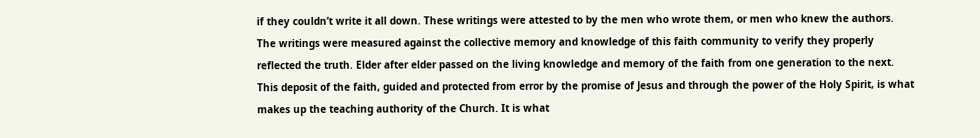if they couldn’t write it all down. These writings were attested to by the men who wrote them, or men who knew the authors. The writings were measured against the collective memory and knowledge of this faith community to verify they properly reflected the truth. Elder after elder passed on the living knowledge and memory of the faith from one generation to the next. This deposit of the faith, guided and protected from error by the promise of Jesus and through the power of the Holy Spirit, is what makes up the teaching authority of the Church. It is what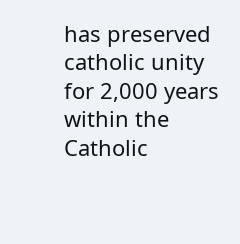has preserved catholic unity for 2,000 years within the Catholic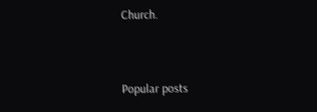Church.


Popular posts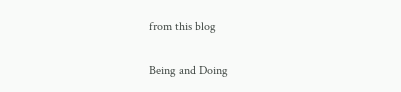from this blog

Being and Doing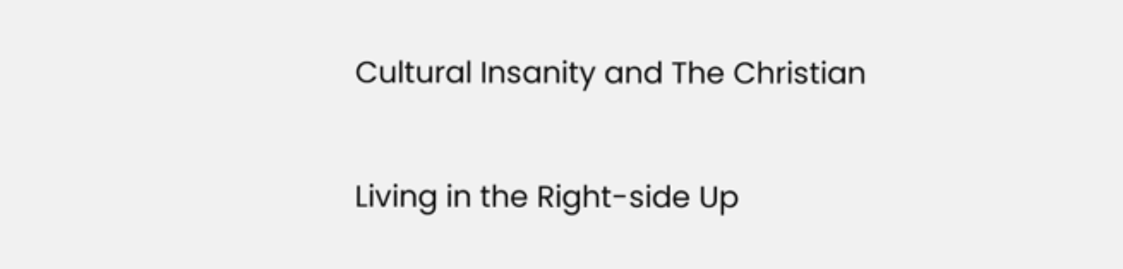Cultural Insanity and The Christian

Living in the Right-side Up